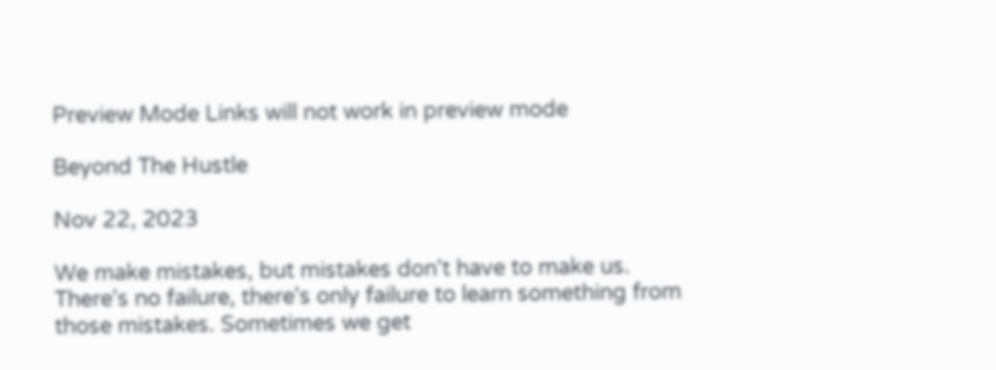Preview Mode Links will not work in preview mode

Beyond The Hustle

Nov 22, 2023

We make mistakes, but mistakes don't have to make us. There's no failure, there's only failure to learn something from those mistakes. Sometimes we get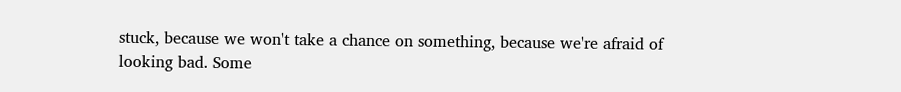stuck, because we won't take a chance on something, because we're afraid of looking bad. Some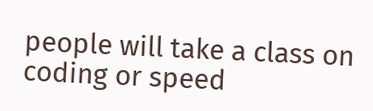people will take a class on coding or speed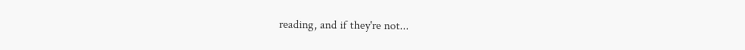reading, and if they're not...